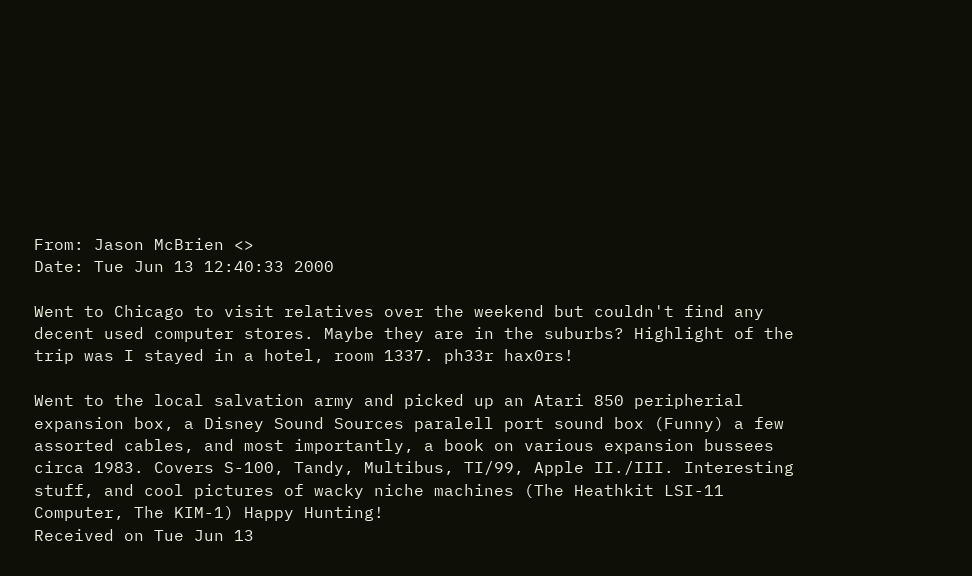From: Jason McBrien <>
Date: Tue Jun 13 12:40:33 2000

Went to Chicago to visit relatives over the weekend but couldn't find any
decent used computer stores. Maybe they are in the suburbs? Highlight of the
trip was I stayed in a hotel, room 1337. ph33r hax0rs!

Went to the local salvation army and picked up an Atari 850 peripherial
expansion box, a Disney Sound Sources paralell port sound box (Funny) a few
assorted cables, and most importantly, a book on various expansion bussees
circa 1983. Covers S-100, Tandy, Multibus, TI/99, Apple II./III. Interesting
stuff, and cool pictures of wacky niche machines (The Heathkit LSI-11
Computer, The KIM-1) Happy Hunting!
Received on Tue Jun 13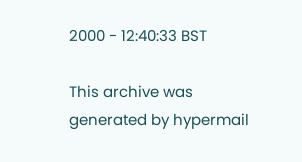2000 - 12:40:33 BST

This archive was generated by hypermail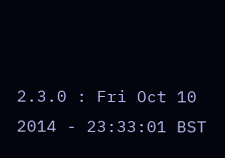2.3.0 : Fri Oct 10 2014 - 23:33:01 BST